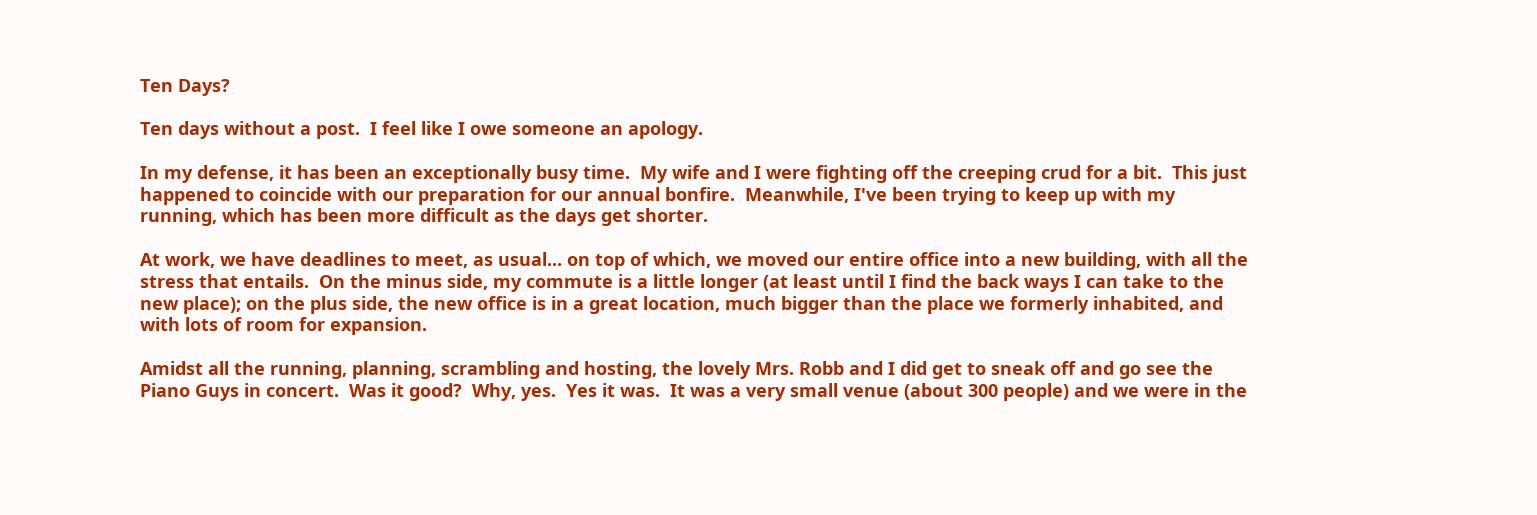Ten Days?

Ten days without a post.  I feel like I owe someone an apology.

In my defense, it has been an exceptionally busy time.  My wife and I were fighting off the creeping crud for a bit.  This just happened to coincide with our preparation for our annual bonfire.  Meanwhile, I've been trying to keep up with my running, which has been more difficult as the days get shorter.

At work, we have deadlines to meet, as usual... on top of which, we moved our entire office into a new building, with all the stress that entails.  On the minus side, my commute is a little longer (at least until I find the back ways I can take to the new place); on the plus side, the new office is in a great location, much bigger than the place we formerly inhabited, and with lots of room for expansion.

Amidst all the running, planning, scrambling and hosting, the lovely Mrs. Robb and I did get to sneak off and go see the Piano Guys in concert.  Was it good?  Why, yes.  Yes it was.  It was a very small venue (about 300 people) and we were in the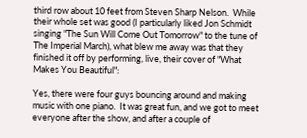third row about 10 feet from Steven Sharp Nelson.  While their whole set was good (I particularly liked Jon Schmidt singing "The Sun Will Come Out Tomorrow" to the tune of The Imperial March), what blew me away was that they finished it off by performing, live, their cover of "What Makes You Beautiful":

Yes, there were four guys bouncing around and making music with one piano.  It was great fun, and we got to meet everyone after the show, and after a couple of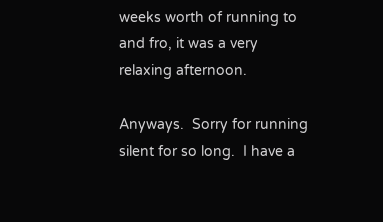weeks worth of running to and fro, it was a very relaxing afternoon.

Anyways.  Sorry for running silent for so long.  I have a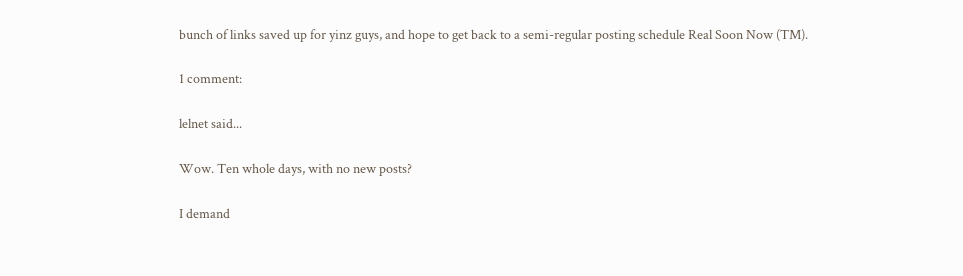bunch of links saved up for yinz guys, and hope to get back to a semi-regular posting schedule Real Soon Now (TM).

1 comment:

lelnet said...

Wow. Ten whole days, with no new posts?

I demand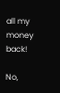all my money back!

No,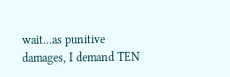wait...as punitive damages, I demand TEN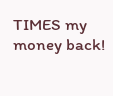TIMES my money back!